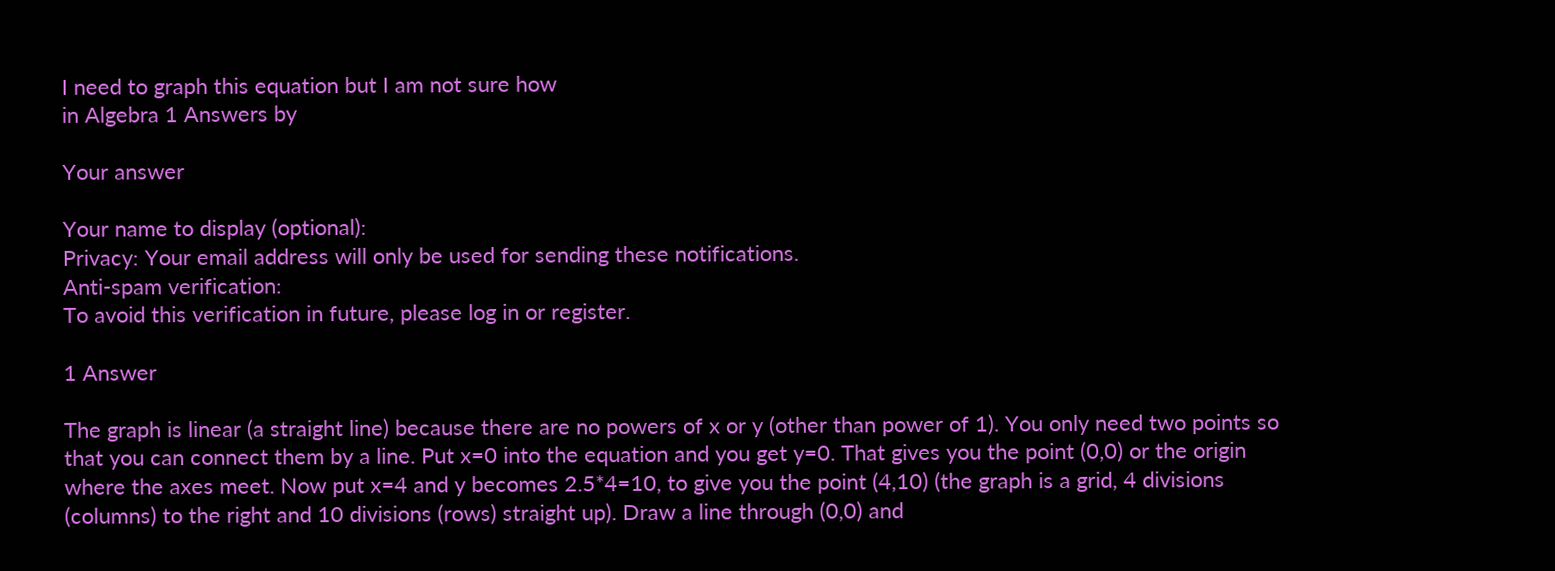I need to graph this equation but I am not sure how
in Algebra 1 Answers by

Your answer

Your name to display (optional):
Privacy: Your email address will only be used for sending these notifications.
Anti-spam verification:
To avoid this verification in future, please log in or register.

1 Answer

The graph is linear (a straight line) because there are no powers of x or y (other than power of 1). You only need two points so that you can connect them by a line. Put x=0 into the equation and you get y=0. That gives you the point (0,0) or the origin where the axes meet. Now put x=4 and y becomes 2.5*4=10, to give you the point (4,10) (the graph is a grid, 4 divisions (columns) to the right and 10 divisions (rows) straight up). Draw a line through (0,0) and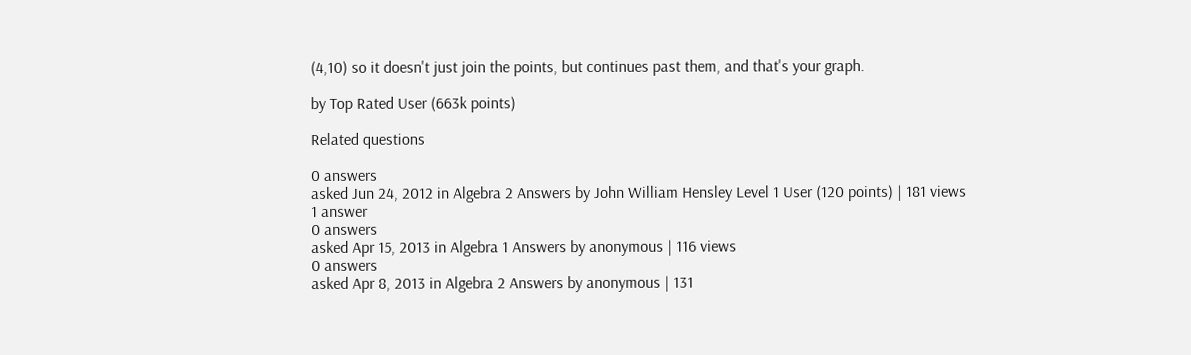(4,10) so it doesn't just join the points, but continues past them, and that's your graph.

by Top Rated User (663k points)

Related questions

0 answers
asked Jun 24, 2012 in Algebra 2 Answers by John William Hensley Level 1 User (120 points) | 181 views
1 answer
0 answers
asked Apr 15, 2013 in Algebra 1 Answers by anonymous | 116 views
0 answers
asked Apr 8, 2013 in Algebra 2 Answers by anonymous | 131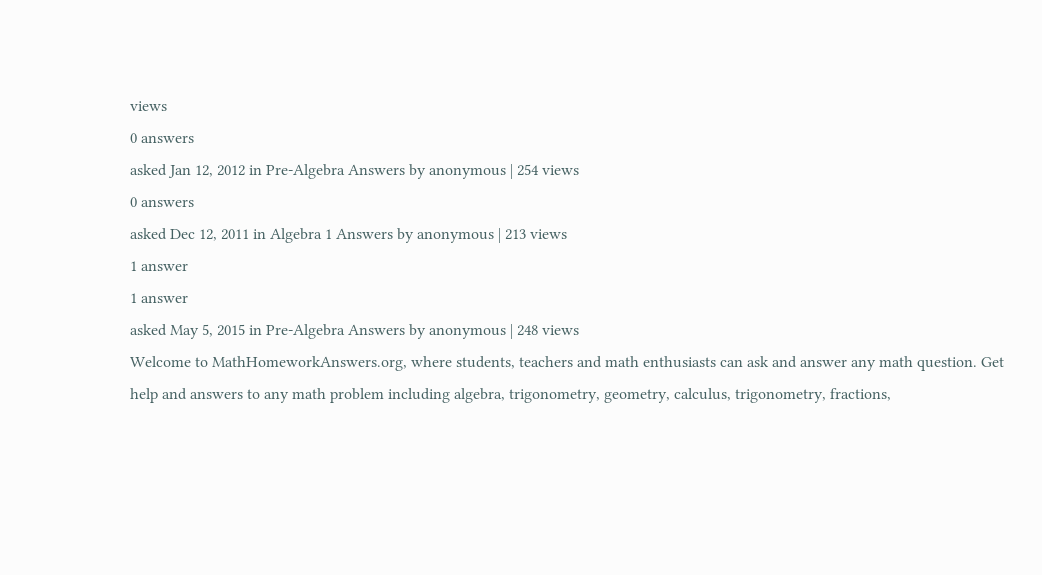views
0 answers
asked Jan 12, 2012 in Pre-Algebra Answers by anonymous | 254 views
0 answers
asked Dec 12, 2011 in Algebra 1 Answers by anonymous | 213 views
1 answer
1 answer
asked May 5, 2015 in Pre-Algebra Answers by anonymous | 248 views
Welcome to MathHomeworkAnswers.org, where students, teachers and math enthusiasts can ask and answer any math question. Get help and answers to any math problem including algebra, trigonometry, geometry, calculus, trigonometry, fractions,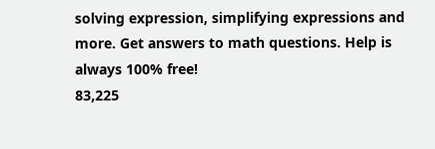solving expression, simplifying expressions and more. Get answers to math questions. Help is always 100% free!
83,225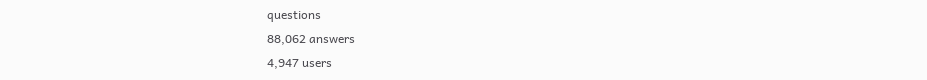questions
88,062 answers
4,947 users